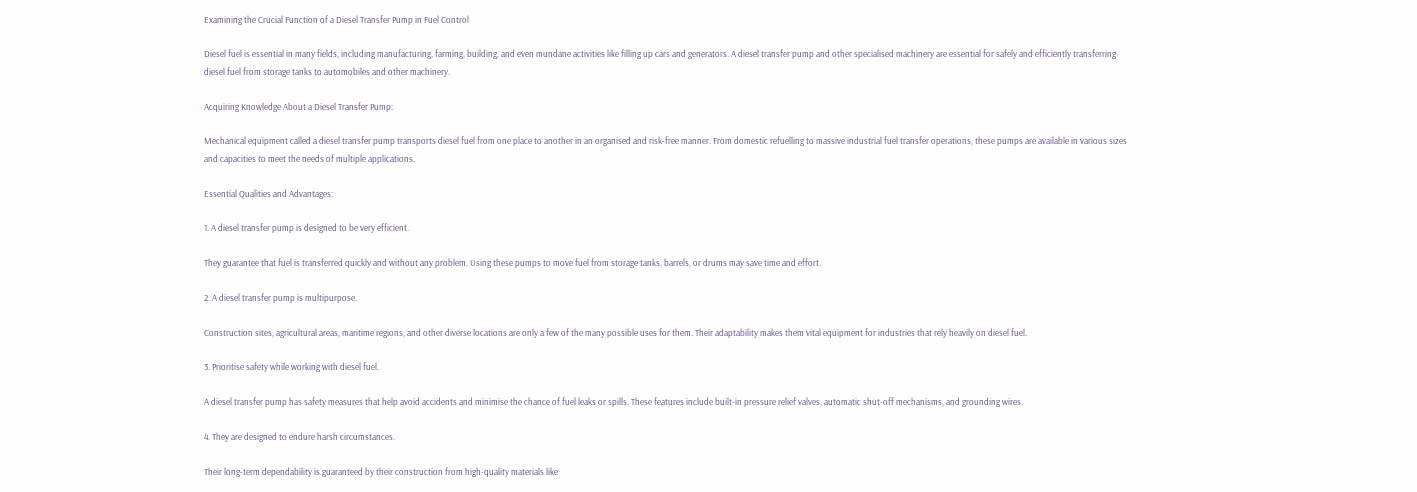Examining the Crucial Function of a Diesel Transfer Pump in Fuel Control

Diesel fuel is essential in many fields, including manufacturing, farming, building, and even mundane activities like filling up cars and generators. A diesel transfer pump and other specialised machinery are essential for safely and efficiently transferring diesel fuel from storage tanks to automobiles and other machinery.

Acquiring Knowledge About a Diesel Transfer Pump:

Mechanical equipment called a diesel transfer pump transports diesel fuel from one place to another in an organised and risk-free manner. From domestic refuelling to massive industrial fuel transfer operations, these pumps are available in various sizes and capacities to meet the needs of multiple applications.

Essential Qualities and Advantages:

1. A diesel transfer pump is designed to be very efficient.

They guarantee that fuel is transferred quickly and without any problem. Using these pumps to move fuel from storage tanks, barrels, or drums may save time and effort.

2. A diesel transfer pump is multipurpose.

Construction sites, agricultural areas, maritime regions, and other diverse locations are only a few of the many possible uses for them. Their adaptability makes them vital equipment for industries that rely heavily on diesel fuel.

3. Prioritise safety while working with diesel fuel.

A diesel transfer pump has safety measures that help avoid accidents and minimise the chance of fuel leaks or spills. These features include built-in pressure relief valves, automatic shut-off mechanisms, and grounding wires.

4. They are designed to endure harsh circumstances.

Their long-term dependability is guaranteed by their construction from high-quality materials like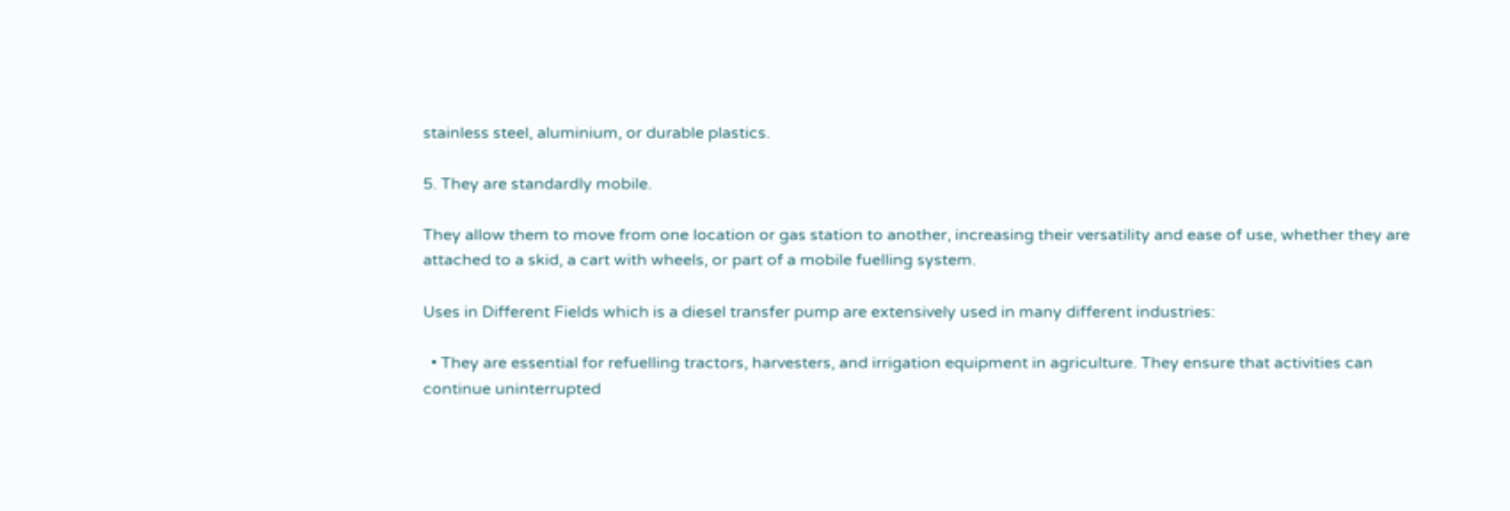stainless steel, aluminium, or durable plastics.

5. They are standardly mobile.

They allow them to move from one location or gas station to another, increasing their versatility and ease of use, whether they are attached to a skid, a cart with wheels, or part of a mobile fuelling system.

Uses in Different Fields which is a diesel transfer pump are extensively used in many different industries:

  • They are essential for refuelling tractors, harvesters, and irrigation equipment in agriculture. They ensure that activities can continue uninterrupted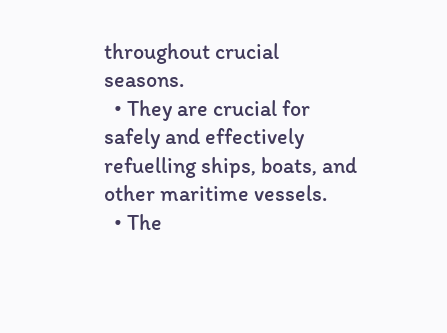throughout crucial seasons.
  • They are crucial for safely and effectively refuelling ships, boats, and other maritime vessels.
  • The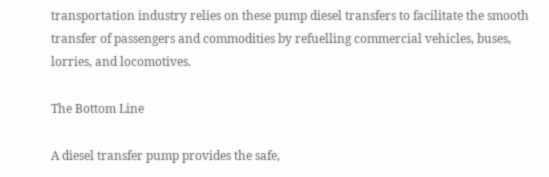transportation industry relies on these pump diesel transfers to facilitate the smooth transfer of passengers and commodities by refuelling commercial vehicles, buses, lorries, and locomotives.

The Bottom Line

A diesel transfer pump provides the safe,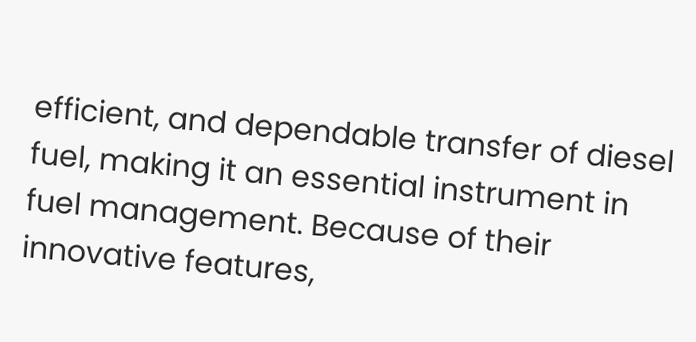efficient, and dependable transfer of diesel fuel, making it an essential instrument in fuel management. Because of their innovative features,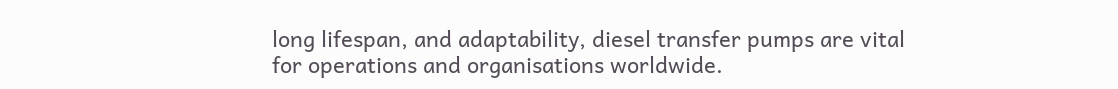long lifespan, and adaptability, diesel transfer pumps are vital for operations and organisations worldwide.